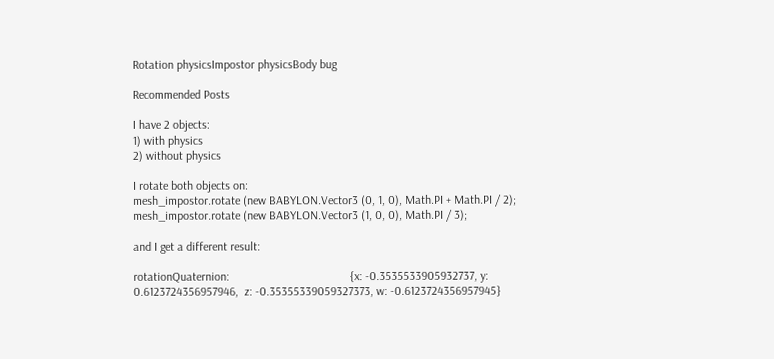Rotation physicsImpostor physicsBody bug

Recommended Posts

I have 2 objects:
1) with physics
2) without physics

I rotate both objects on:
mesh_impostor.rotate (new BABYLON.Vector3 (0, 1, 0), Math.PI + Math.PI / 2);
mesh_impostor.rotate (new BABYLON.Vector3 (1, 0, 0), Math.PI / 3);

and I get a different result:

rotationQuaternion:                                        {x: -0.3535533905932737, y: 0.6123724356957946,  z: -0.35355339059327373, w: -0.6123724356957945}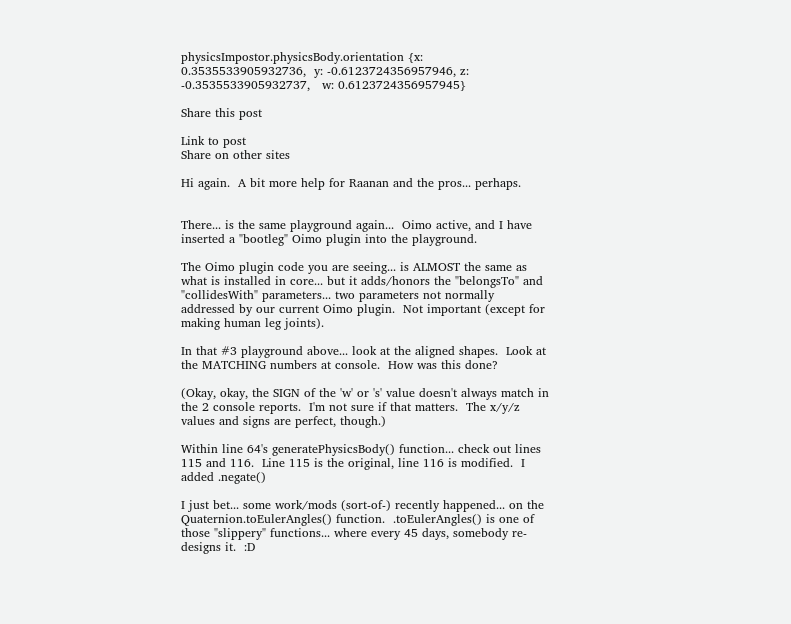physicsImpostor.physicsBody.orientation {x: 0.3535533905932736,  y: -0.6123724356957946, z: -0.3535533905932737,   w: 0.6123724356957945}

Share this post

Link to post
Share on other sites

Hi again.  A bit more help for Raanan and the pros... perhaps.


There... is the same playground again...  Oimo active, and I have inserted a "bootleg" Oimo plugin into the playground.

The Oimo plugin code you are seeing... is ALMOST the same as what is installed in core... but it adds/honors the "belongsTo" and "collidesWith" parameters... two parameters not normally addressed by our current Oimo plugin.  Not important (except for making human leg joints).

In that #3 playground above... look at the aligned shapes.  Look at the MATCHING numbers at console.  How was this done?

(Okay, okay, the SIGN of the 'w' or 's' value doesn't always match in the 2 console reports.  I'm not sure if that matters.  The x/y/z values and signs are perfect, though.)

Within line 64's generatePhysicsBody() function... check out lines 115 and 116.  Line 115 is the original, line 116 is modified.  I added .negate()

I just bet... some work/mods (sort-of-) recently happened... on the Quaternion.toEulerAngles() function.  .toEulerAngles() is one of those "slippery" functions... where every 45 days, somebody re-designs it.  :D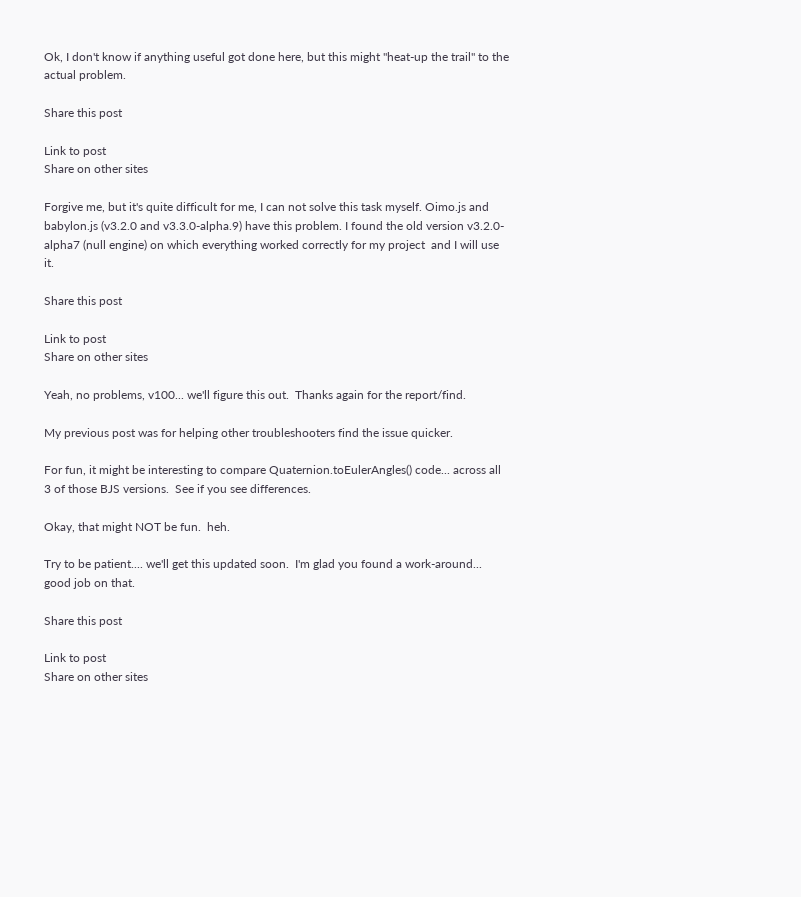Ok, I don't know if anything useful got done here, but this might "heat-up the trail" to the actual problem.

Share this post

Link to post
Share on other sites

Forgive me, but it's quite difficult for me, I can not solve this task myself. Oimo.js and babylon.js (v3.2.0 and v3.3.0-alpha.9) have this problem. I found the old version v3.2.0-alpha7 (null engine) on which everything worked correctly for my project  and I will use it.

Share this post

Link to post
Share on other sites

Yeah, no problems, v100... we'll figure this out.  Thanks again for the report/find.

My previous post was for helping other troubleshooters find the issue quicker.

For fun, it might be interesting to compare Quaternion.toEulerAngles() code... across all 3 of those BJS versions.  See if you see differences.

Okay, that might NOT be fun.  heh.

Try to be patient.... we'll get this updated soon.  I'm glad you found a work-around... good job on that.

Share this post

Link to post
Share on other sites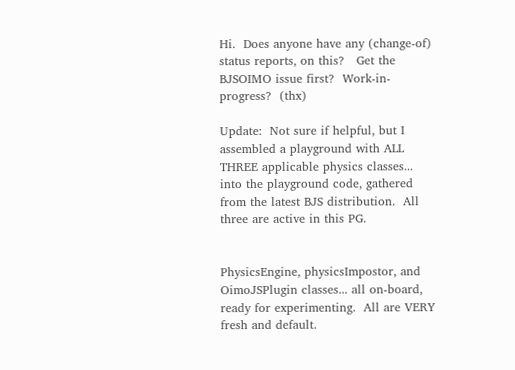Hi.  Does anyone have any (change-of) status reports, on this?   Get the BJSOIMO issue first?  Work-in-progress?  (thx)

Update:  Not sure if helpful, but I assembled a playground with ALL THREE applicable physics classes... into the playground code, gathered from the latest BJS distribution.  All three are active in this PG.


PhysicsEngine, physicsImpostor, and OimoJSPlugin classes... all on-board, ready for experimenting.  All are VERY fresh and default.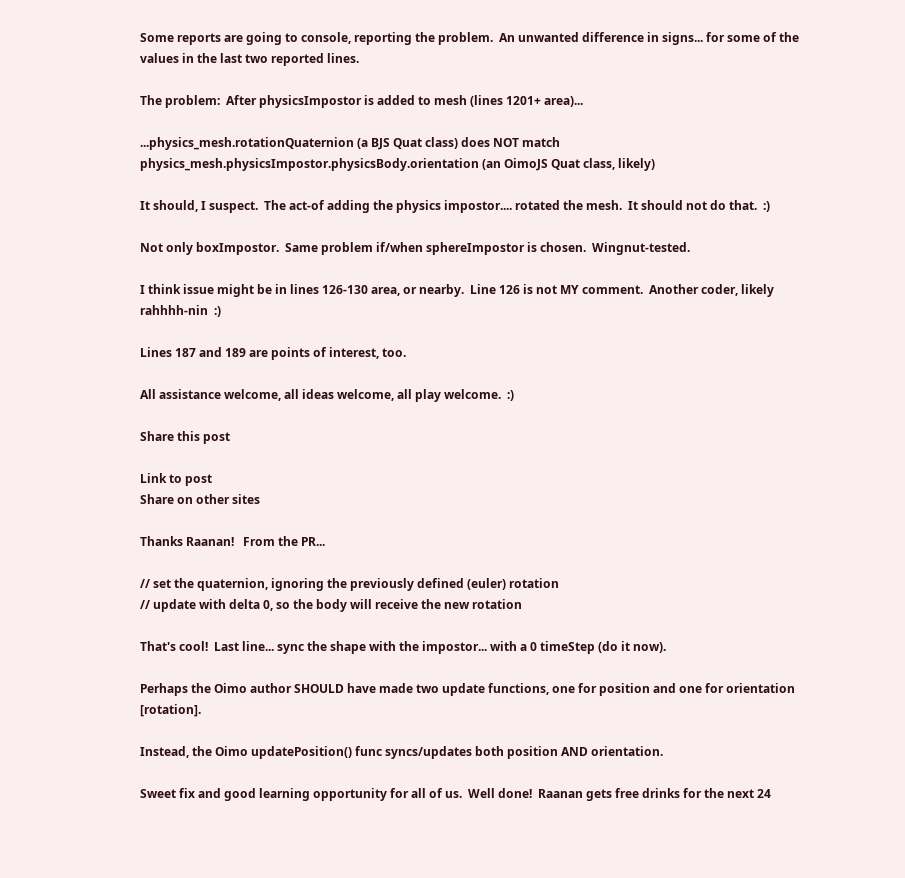Some reports are going to console, reporting the problem.  An unwanted difference in signs... for some of the values in the last two reported lines.

The problem:  After physicsImpostor is added to mesh (lines 1201+ area)...

...physics_mesh.rotationQuaternion (a BJS Quat class) does NOT match physics_mesh.physicsImpostor.physicsBody.orientation (an OimoJS Quat class, likely)

It should, I suspect.  The act-of adding the physics impostor.... rotated the mesh.  It should not do that.  :)

Not only boxImpostor.  Same problem if/when sphereImpostor is chosen.  Wingnut-tested.

I think issue might be in lines 126-130 area, or nearby.  Line 126 is not MY comment.  Another coder, likely rahhhh-nin  :)

Lines 187 and 189 are points of interest, too.

All assistance welcome, all ideas welcome, all play welcome.  :)

Share this post

Link to post
Share on other sites

Thanks Raanan!   From the PR...

// set the quaternion, ignoring the previously defined (euler) rotation
// update with delta 0, so the body will receive the new rotation

That's cool!  Last line... sync the shape with the impostor... with a 0 timeStep (do it now).

Perhaps the Oimo author SHOULD have made two update functions, one for position and one for orientation [rotation].

Instead, the Oimo updatePosition() func syncs/updates both position AND orientation.

Sweet fix and good learning opportunity for all of us.  Well done!  Raanan gets free drinks for the next 24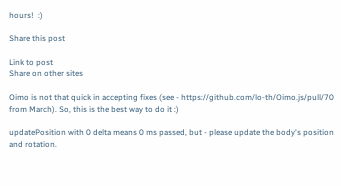hours!  :)

Share this post

Link to post
Share on other sites

Oimo is not that quick in accepting fixes (see - https://github.com/lo-th/Oimo.js/pull/70 from March). So, this is the best way to do it :)

updatePosition with 0 delta means 0 ms passed, but - please update the body's position and rotation.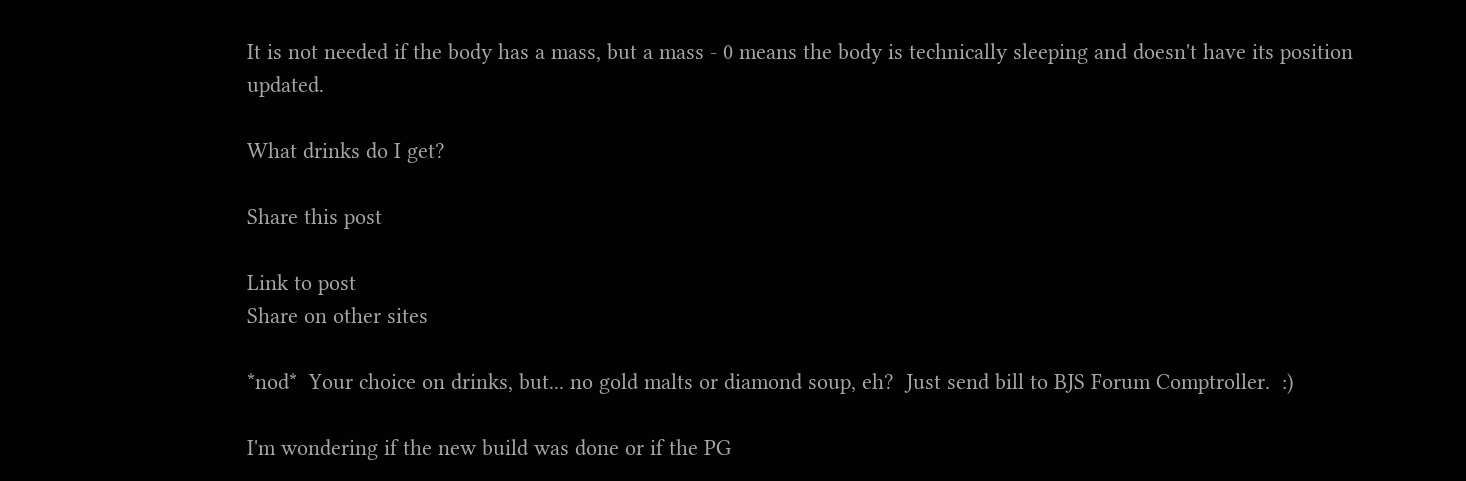It is not needed if the body has a mass, but a mass - 0 means the body is technically sleeping and doesn't have its position updated.

What drinks do I get?

Share this post

Link to post
Share on other sites

*nod*  Your choice on drinks, but... no gold malts or diamond soup, eh?  Just send bill to BJS Forum Comptroller.  :)

I'm wondering if the new build was done or if the PG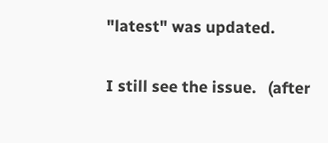"latest" was updated.


I still see the issue.   (after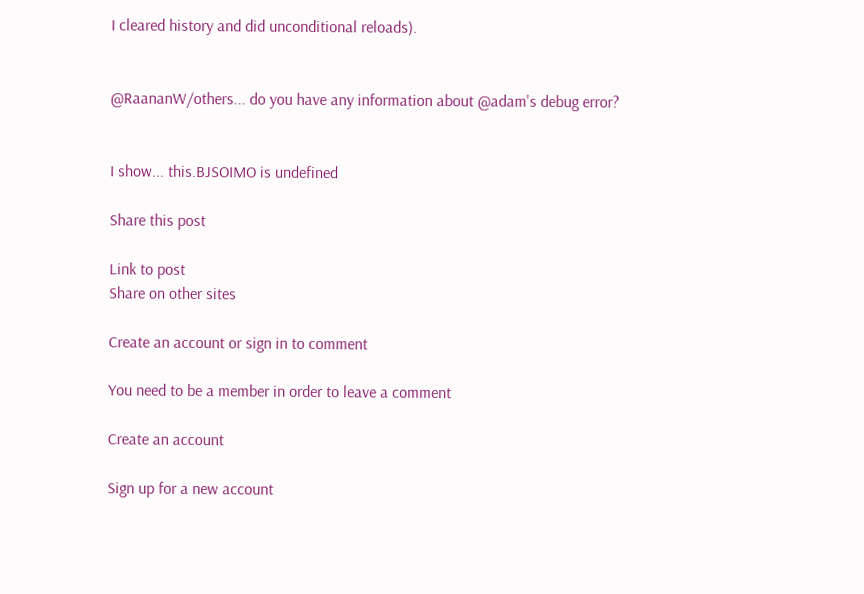I cleared history and did unconditional reloads).


@RaananW/others... do you have any information about @adam's debug error?


I show... this.BJSOIMO is undefined

Share this post

Link to post
Share on other sites

Create an account or sign in to comment

You need to be a member in order to leave a comment

Create an account

Sign up for a new account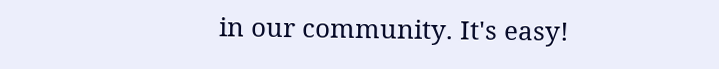in our community. It's easy!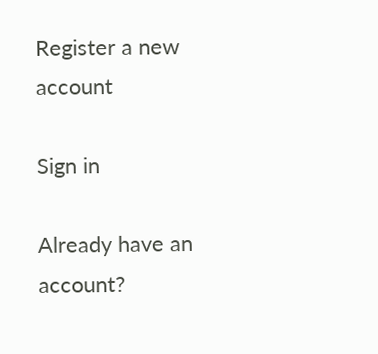Register a new account

Sign in

Already have an account?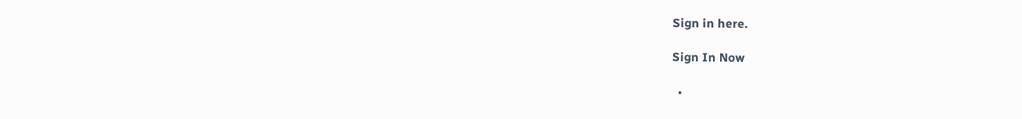Sign in here.

Sign In Now

  •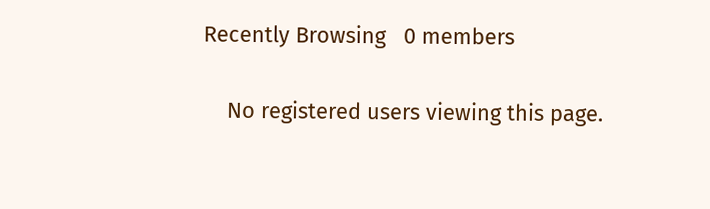Recently Browsing   0 members

    No registered users viewing this page.